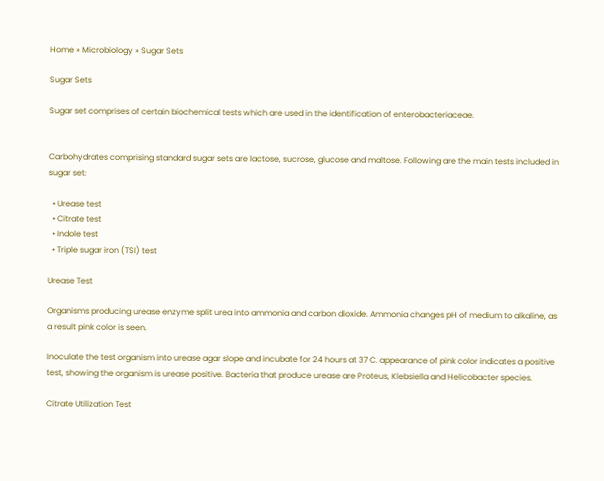Home » Microbiology » Sugar Sets

Sugar Sets

Sugar set comprises of certain biochemical tests which are used in the identification of enterobacteriaceae.


Carbohydrates comprising standard sugar sets are lactose, sucrose, glucose and maltose. Following are the main tests included in sugar set:

  • Urease test
  • Citrate test
  • Indole test
  • Triple sugar iron (TSI) test

Urease Test

Organisms producing urease enzyme split urea into ammonia and carbon dioxide. Ammonia changes pH of medium to alkaline, as a result pink color is seen.

Inoculate the test organism into urease agar slope and incubate for 24 hours at 37 C. appearance of pink color indicates a positive test, showing the organism is urease positive. Bacteria that produce urease are Proteus, Klebsiella and Helicobacter species.

Citrate Utilization Test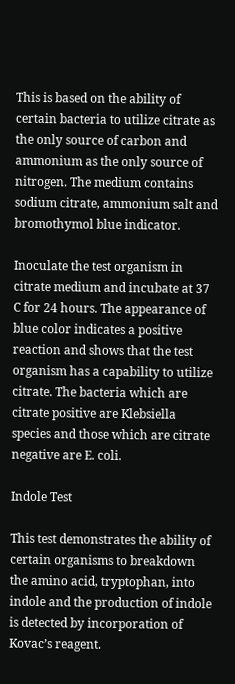This is based on the ability of certain bacteria to utilize citrate as the only source of carbon and ammonium as the only source of nitrogen. The medium contains sodium citrate, ammonium salt and bromothymol blue indicator.

Inoculate the test organism in citrate medium and incubate at 37 C for 24 hours. The appearance of blue color indicates a positive reaction and shows that the test organism has a capability to utilize citrate. The bacteria which are citrate positive are Klebsiella species and those which are citrate negative are E. coli.

Indole Test

This test demonstrates the ability of certain organisms to breakdown the amino acid, tryptophan, into indole and the production of indole is detected by incorporation of Kovac’s reagent.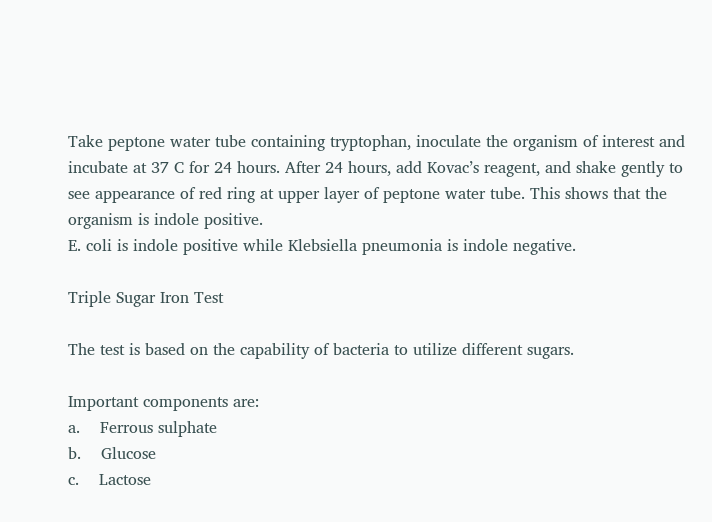Take peptone water tube containing tryptophan, inoculate the organism of interest and incubate at 37 C for 24 hours. After 24 hours, add Kovac’s reagent, and shake gently to see appearance of red ring at upper layer of peptone water tube. This shows that the organism is indole positive.
E. coli is indole positive while Klebsiella pneumonia is indole negative.

Triple Sugar Iron Test

The test is based on the capability of bacteria to utilize different sugars.

Important components are:
a.    Ferrous sulphate
b.    Glucose
c.    Lactose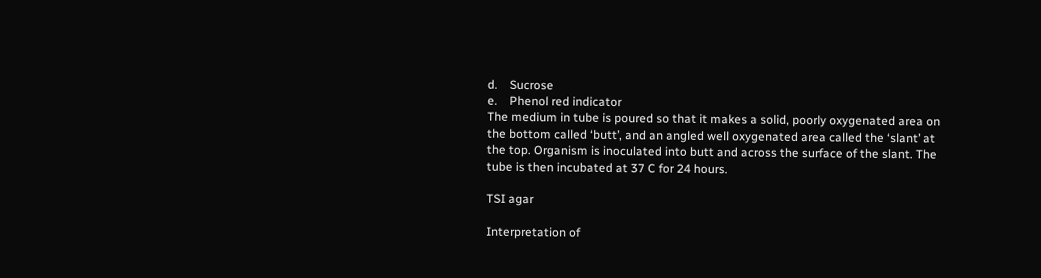d.    Sucrose
e.    Phenol red indicator
The medium in tube is poured so that it makes a solid, poorly oxygenated area on the bottom called ‘butt’, and an angled well oxygenated area called the ‘slant’ at the top. Organism is inoculated into butt and across the surface of the slant. The tube is then incubated at 37 C for 24 hours.

TSI agar

Interpretation of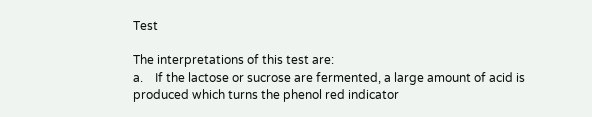Test

The interpretations of this test are:
a.    If the lactose or sucrose are fermented, a large amount of acid is produced which turns the phenol red indicator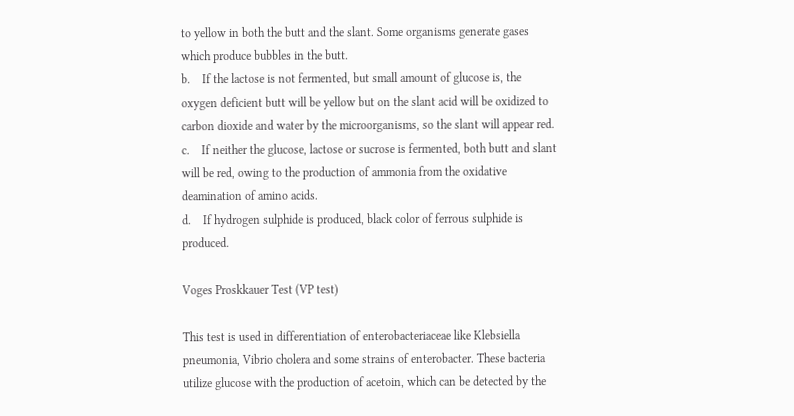to yellow in both the butt and the slant. Some organisms generate gases which produce bubbles in the butt.
b.    If the lactose is not fermented, but small amount of glucose is, the oxygen deficient butt will be yellow but on the slant acid will be oxidized to carbon dioxide and water by the microorganisms, so the slant will appear red.
c.    If neither the glucose, lactose or sucrose is fermented, both butt and slant will be red, owing to the production of ammonia from the oxidative deamination of amino acids.
d.    If hydrogen sulphide is produced, black color of ferrous sulphide is produced.

Voges Proskkauer Test (VP test)

This test is used in differentiation of enterobacteriaceae like Klebsiella pneumonia, Vibrio cholera and some strains of enterobacter. These bacteria utilize glucose with the production of acetoin, which can be detected by the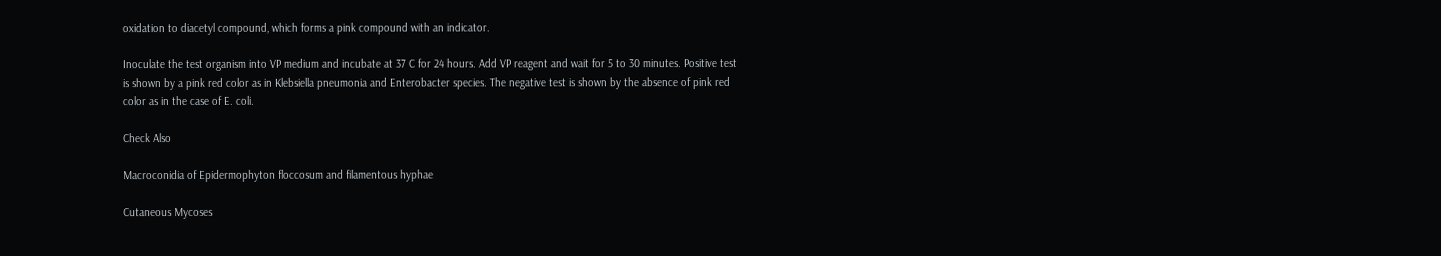oxidation to diacetyl compound, which forms a pink compound with an indicator.

Inoculate the test organism into VP medium and incubate at 37 C for 24 hours. Add VP reagent and wait for 5 to 30 minutes. Positive test is shown by a pink red color as in Klebsiella pneumonia and Enterobacter species. The negative test is shown by the absence of pink red color as in the case of E. coli.

Check Also

Macroconidia of Epidermophyton floccosum and filamentous hyphae

Cutaneous Mycoses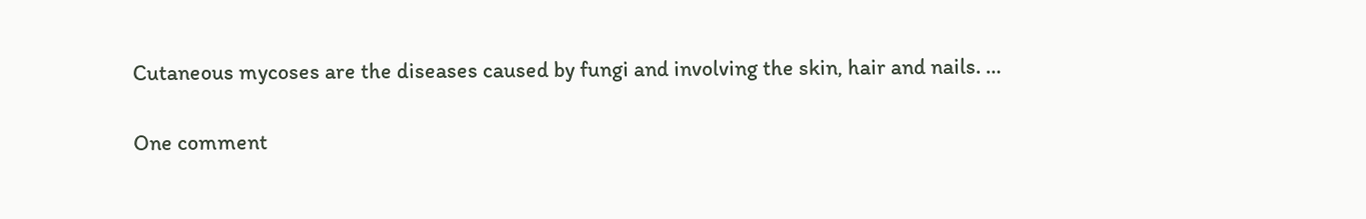Cutaneous mycoses are the diseases caused by fungi and involving the skin, hair and nails. …

One comment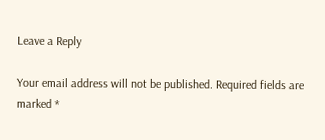Leave a Reply

Your email address will not be published. Required fields are marked *